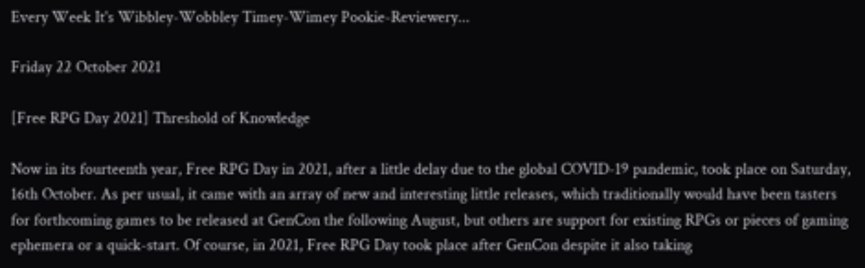Every Week It's Wibbley-Wobbley Timey-Wimey Pookie-Reviewery...

Friday 22 October 2021

[Free RPG Day 2021] Threshold of Knowledge

Now in its fourteenth year, Free RPG Day in 2021, after a little delay due to the global COVID-19 pandemic, took place on Saturday, 16th October. As per usual, it came with an array of new and interesting little releases, which traditionally would have been tasters for forthcoming games to be released at GenCon the following August, but others are support for existing RPGs or pieces of gaming ephemera or a quick-start. Of course, in 2021, Free RPG Day took place after GenCon despite it also taking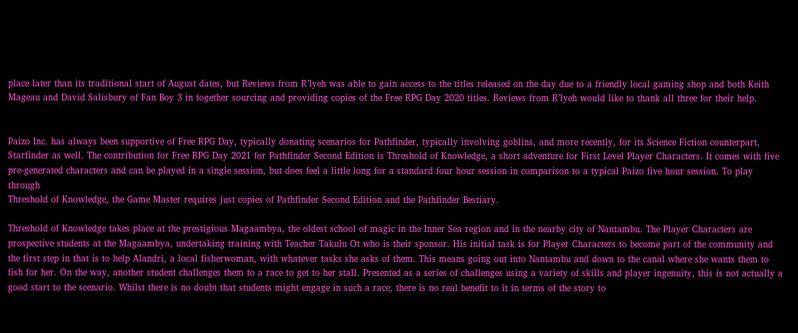place later than its traditional start of August dates, but Reviews from R’lyeh was able to gain access to the titles released on the day due to a friendly local gaming shop and both Keith Mageau and David Salisbury of Fan Boy 3 in together sourcing and providing copies of the Free RPG Day 2020 titles. Reviews from R’lyeh would like to thank all three for their help.


Paizo Inc. has always been supportive of Free RPG Day, typically donating scenarios for Pathfinder, typically involving goblins, and more recently, for its Science Fiction counterpart, Starfinder as well. The contribution for Free RPG Day 2021 for Pathfinder Second Edition is Threshold of Knowledge, a short adventure for First Level Player Characters. It comes with five pre-generated characters and can be played in a single session, but does feel a little long for a standard four hour session in comparison to a typical Paizo five hour session. To play through
Threshold of Knowledge, the Game Master requires just copies of Pathfinder Second Edition and the Pathfinder Bestiary.

Threshold of Knowledge takes place at the prestigious Magaambya, the oldest school of magic in the Inner Sea region and in the nearby city of Nantambu. The Player Characters are prospective students at the Magaambya, undertaking training with Teacher Takulu Ot who is their sponsor. His initial task is for Player Characters to become part of the community and the first step in that is to help Alandri, a local fisherwoman, with whatever tasks she asks of them. This means going out into Nantambu and down to the canal where she wants them to fish for her. On the way, another student challenges them to a race to get to her stall. Presented as a series of challenges using a variety of skills and player ingenuity, this is not actually a good start to the scenario. Whilst there is no doubt that students might engage in such a race, there is no real benefit to it in terms of the story to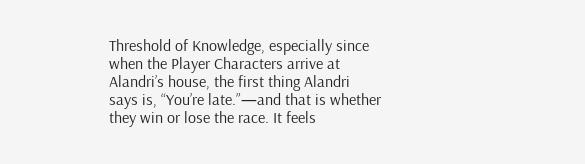Threshold of Knowledge, especially since when the Player Characters arrive at Alandri’s house, the first thing Alandri says is, “You’re late.”—and that is whether they win or lose the race. It feels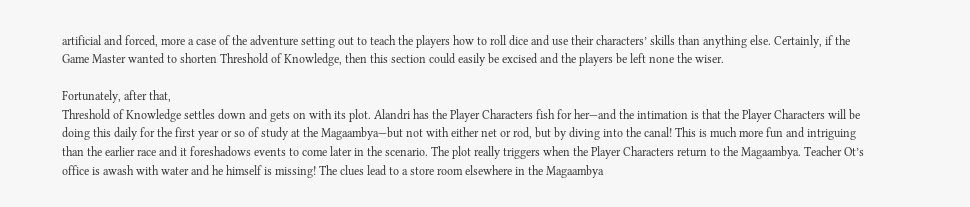artificial and forced, more a case of the adventure setting out to teach the players how to roll dice and use their characters’ skills than anything else. Certainly, if the Game Master wanted to shorten Threshold of Knowledge, then this section could easily be excised and the players be left none the wiser.

Fortunately, after that,
Threshold of Knowledge settles down and gets on with its plot. Alandri has the Player Characters fish for her—and the intimation is that the Player Characters will be doing this daily for the first year or so of study at the Magaambya—but not with either net or rod, but by diving into the canal! This is much more fun and intriguing than the earlier race and it foreshadows events to come later in the scenario. The plot really triggers when the Player Characters return to the Magaambya. Teacher Ot’s office is awash with water and he himself is missing! The clues lead to a store room elsewhere in the Magaambya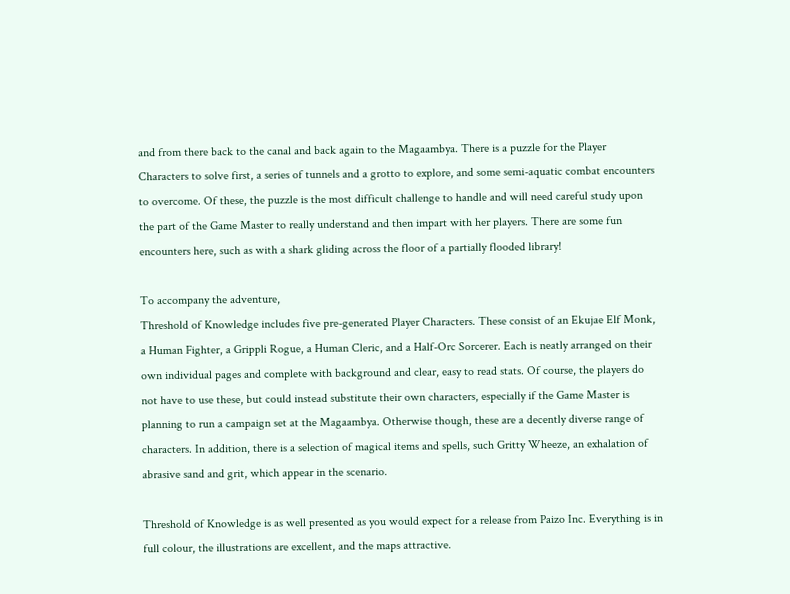and from there back to the canal and back again to the Magaambya. There is a puzzle for the Player Characters to solve first, a series of tunnels and a grotto to explore, and some semi-aquatic combat encounters to overcome. Of these, the puzzle is the most difficult challenge to handle and will need careful study upon the part of the Game Master to really understand and then impart with her players. There are some fun encounters here, such as with a shark gliding across the floor of a partially flooded library!

To accompany the adventure,
Threshold of Knowledge includes five pre-generated Player Characters. These consist of an Ekujae Elf Monk, a Human Fighter, a Grippli Rogue, a Human Cleric, and a Half-Orc Sorcerer. Each is neatly arranged on their own individual pages and complete with background and clear, easy to read stats. Of course, the players do not have to use these, but could instead substitute their own characters, especially if the Game Master is planning to run a campaign set at the Magaambya. Otherwise though, these are a decently diverse range of characters. In addition, there is a selection of magical items and spells, such Gritty Wheeze, an exhalation of abrasive sand and grit, which appear in the scenario.

Threshold of Knowledge is as well presented as you would expect for a release from Paizo Inc. Everything is in full colour, the illustrations are excellent, and the maps attractive.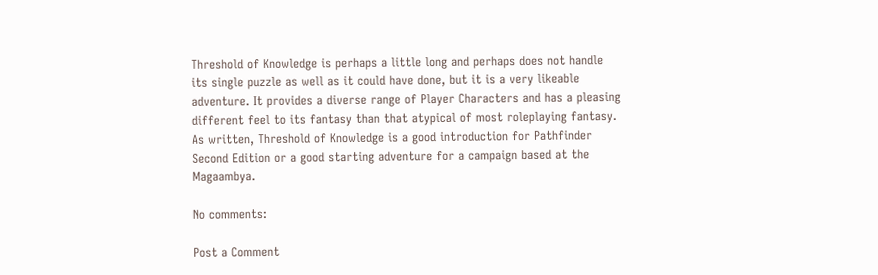Threshold of Knowledge is perhaps a little long and perhaps does not handle its single puzzle as well as it could have done, but it is a very likeable adventure. It provides a diverse range of Player Characters and has a pleasing different feel to its fantasy than that atypical of most roleplaying fantasy. As written, Threshold of Knowledge is a good introduction for Pathfinder Second Edition or a good starting adventure for a campaign based at the Magaambya.

No comments:

Post a Comment